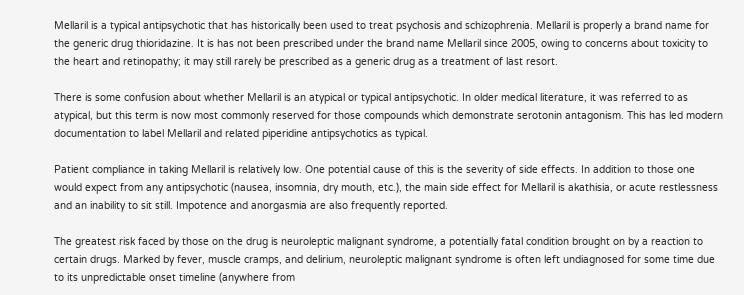Mellaril is a typical antipsychotic that has historically been used to treat psychosis and schizophrenia. Mellaril is properly a brand name for the generic drug thioridazine. It is has not been prescribed under the brand name Mellaril since 2005, owing to concerns about toxicity to the heart and retinopathy; it may still rarely be prescribed as a generic drug as a treatment of last resort.

There is some confusion about whether Mellaril is an atypical or typical antipsychotic. In older medical literature, it was referred to as atypical, but this term is now most commonly reserved for those compounds which demonstrate serotonin antagonism. This has led modern documentation to label Mellaril and related piperidine antipsychotics as typical.

Patient compliance in taking Mellaril is relatively low. One potential cause of this is the severity of side effects. In addition to those one would expect from any antipsychotic (nausea, insomnia, dry mouth, etc.), the main side effect for Mellaril is akathisia, or acute restlessness and an inability to sit still. Impotence and anorgasmia are also frequently reported.

The greatest risk faced by those on the drug is neuroleptic malignant syndrome, a potentially fatal condition brought on by a reaction to certain drugs. Marked by fever, muscle cramps, and delirium, neuroleptic malignant syndrome is often left undiagnosed for some time due to its unpredictable onset timeline (anywhere from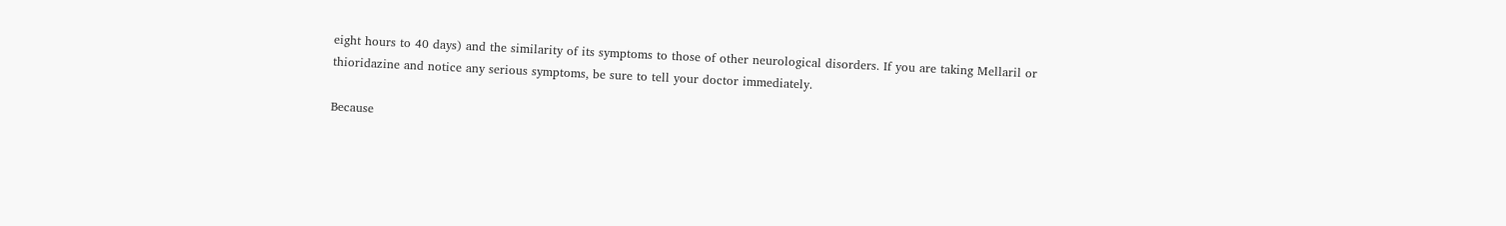eight hours to 40 days) and the similarity of its symptoms to those of other neurological disorders. If you are taking Mellaril or thioridazine and notice any serious symptoms, be sure to tell your doctor immediately.

Because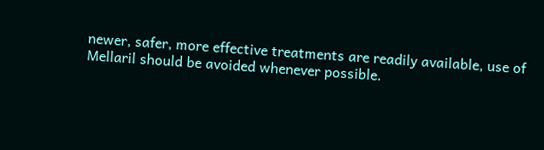newer, safer, more effective treatments are readily available, use of Mellaril should be avoided whenever possible.